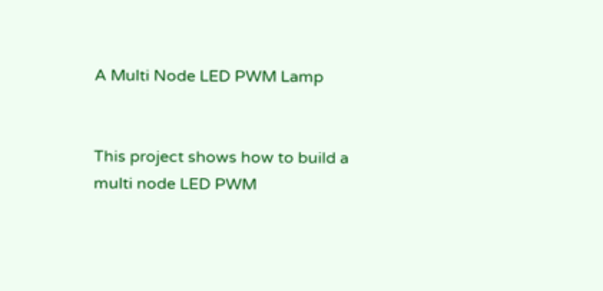A Multi Node LED PWM Lamp


This project shows how to build a multi node LED PWM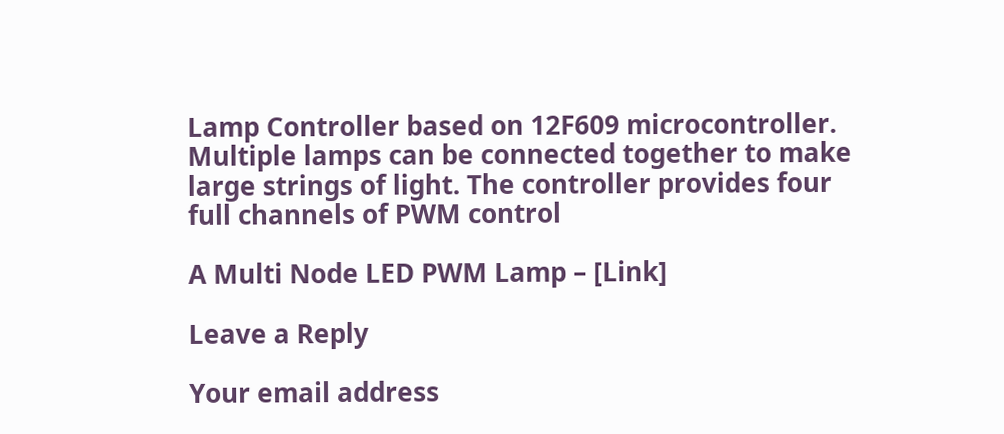Lamp Controller based on 12F609 microcontroller. Multiple lamps can be connected together to make large strings of light. The controller provides four full channels of PWM control

A Multi Node LED PWM Lamp – [Link]

Leave a Reply

Your email address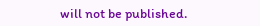will not be published.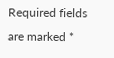Required fields are marked *